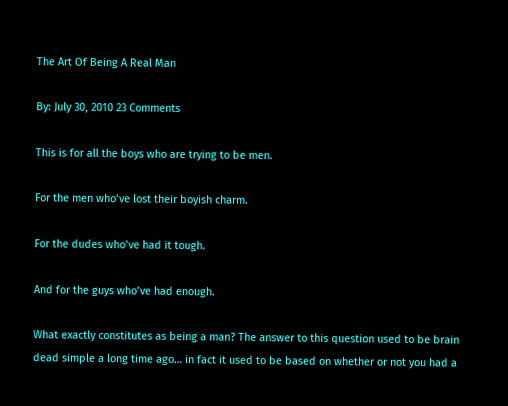The Art Of Being A Real Man

By: July 30, 2010 23 Comments

This is for all the boys who are trying to be men.

For the men who’ve lost their boyish charm.

For the dudes who’ve had it tough.

And for the guys who’ve had enough.

What exactly constitutes as being a man? The answer to this question used to be brain dead simple a long time ago… in fact it used to be based on whether or not you had a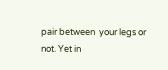pair between  your legs or not. Yet in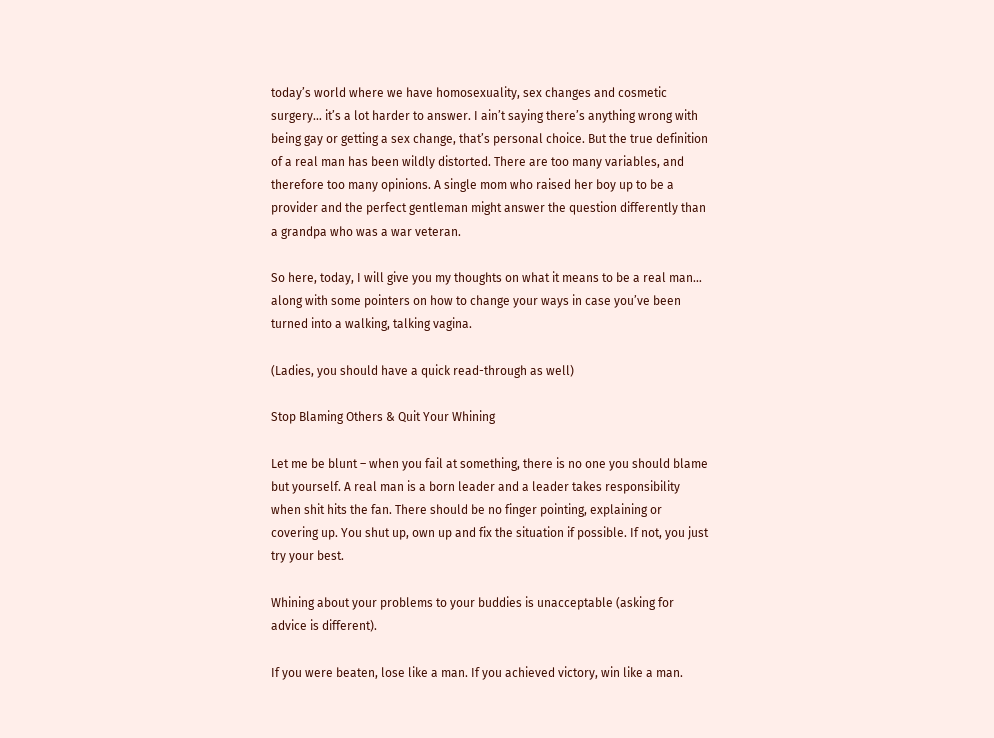today’s world where we have homosexuality, sex changes and cosmetic surgery… it’s a lot harder to answer. I ain’t saying there’s anything wrong with being gay or getting a sex change, that’s personal choice. But the true definition of a real man has been wildly distorted. There are too many variables, and therefore too many opinions. A single mom who raised her boy up to be a provider and the perfect gentleman might answer the question differently than a grandpa who was a war veteran.

So here, today, I will give you my thoughts on what it means to be a real man… along with some pointers on how to change your ways in case you’ve been turned into a walking, talking vagina.

(Ladies, you should have a quick read-through as well)

Stop Blaming Others & Quit Your Whining

Let me be blunt – when you fail at something, there is no one you should blame but yourself. A real man is a born leader and a leader takes responsibility when shit hits the fan. There should be no finger pointing, explaining or covering up. You shut up, own up and fix the situation if possible. If not, you just try your best.

Whining about your problems to your buddies is unacceptable (asking for advice is different).

If you were beaten, lose like a man. If you achieved victory, win like a man.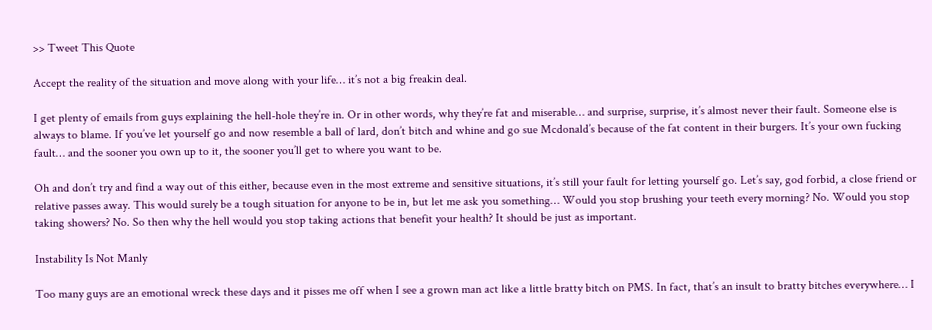>> Tweet This Quote

Accept the reality of the situation and move along with your life… it’s not a big freakin deal.

I get plenty of emails from guys explaining the hell-hole they’re in. Or in other words, why they’re fat and miserable… and surprise, surprise, it’s almost never their fault. Someone else is always to blame. If you’ve let yourself go and now resemble a ball of lard, don’t bitch and whine and go sue Mcdonald’s because of the fat content in their burgers. It’s your own fucking fault… and the sooner you own up to it, the sooner you’ll get to where you want to be.

Oh and don’t try and find a way out of this either, because even in the most extreme and sensitive situations, it’s still your fault for letting yourself go. Let’s say, god forbid, a close friend or relative passes away. This would surely be a tough situation for anyone to be in, but let me ask you something… Would you stop brushing your teeth every morning? No. Would you stop taking showers? No. So then why the hell would you stop taking actions that benefit your health? It should be just as important.

Instability Is Not Manly

Too many guys are an emotional wreck these days and it pisses me off when I see a grown man act like a little bratty bitch on PMS. In fact, that’s an insult to bratty bitches everywhere… I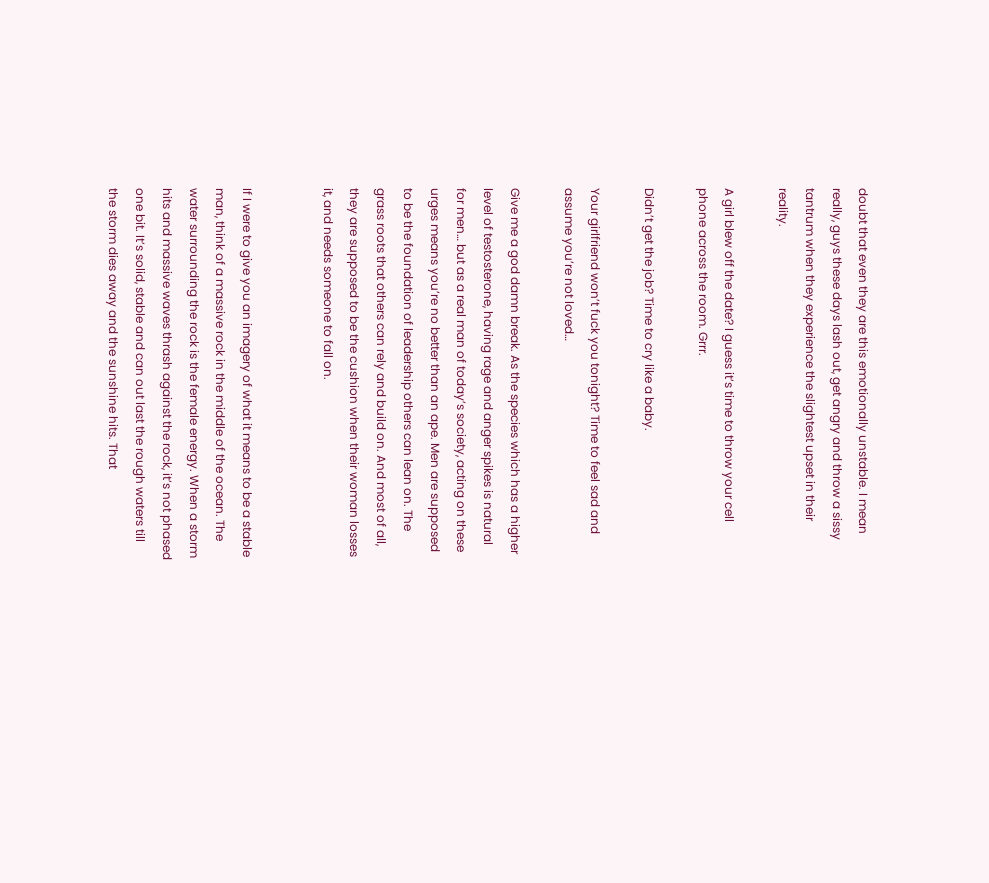doubt that even they are this emotionally unstable. I mean really, guys these days lash out, get angry and throw a sissy tantrum when they experience the slightest upset in their reality.

A girl blew off the date? I guess it’s time to throw your cell phone across the room. Grrr.

Didn’t get the job? Time to cry like a baby.

Your girlfriend won’t fuck you tonight? Time to feel sad and assume you’re not loved…

Give me a god damn break. As the species which has a higher level of testosterone, having rage and anger spikes is natural for men… but as a real man of today’s society, acting on these urges means you’re no better than an ape. Men are supposed to be the foundation of leadership others can lean on. The grass roots that others can rely and build on. And most of all, they are supposed to be the cushion when their woman losses it, and needs someone to fall on.


If I were to give you an imagery of what it means to be a stable man, think of a massive rock in the middle of the ocean. The water surrounding the rock is the female energy. When a storm hits and massive waves thrash against the rock, it’s not phased one bit. It’s solid, stable and can out last the rough waters till the storm dies away and the sunshine hits. That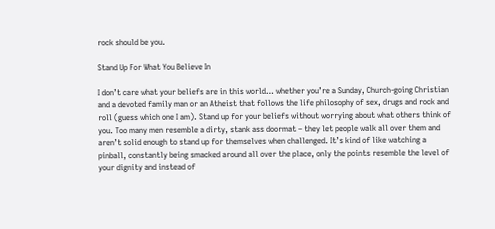rock should be you.

Stand Up For What You Believe In

I don’t care what your beliefs are in this world… whether you’re a Sunday, Church-going Christian and a devoted family man or an Atheist that follows the life philosophy of sex, drugs and rock and roll (guess which one I am). Stand up for your beliefs without worrying about what others think of you. Too many men resemble a dirty, stank ass doormat – they let people walk all over them and aren’t solid enough to stand up for themselves when challenged. It’s kind of like watching a pinball, constantly being smacked around all over the place, only the points resemble the level of your dignity and instead of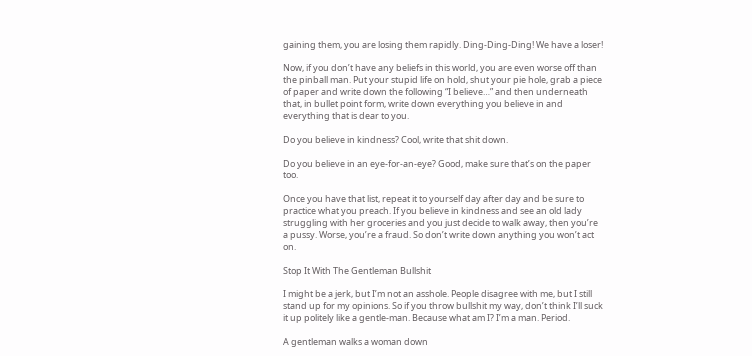gaining them, you are losing them rapidly. Ding-Ding-Ding! We have a loser!

Now, if you don’t have any beliefs in this world, you are even worse off than the pinball man. Put your stupid life on hold, shut your pie hole, grab a piece of paper and write down the following “I believe…” and then underneath that, in bullet point form, write down everything you believe in and everything that is dear to you.

Do you believe in kindness? Cool, write that shit down.

Do you believe in an eye-for-an-eye? Good, make sure that’s on the paper too.

Once you have that list, repeat it to yourself day after day and be sure to practice what you preach. If you believe in kindness and see an old lady struggling with her groceries and you just decide to walk away, then you’re a pussy. Worse, you’re a fraud. So don’t write down anything you won’t act on.

Stop It With The Gentleman Bullshit

I might be a jerk, but I’m not an asshole. People disagree with me, but I still stand up for my opinions. So if you throw bullshit my way, don’t think I’ll suck it up politely like a gentle-man. Because what am I? I’m a man. Period.

A gentleman walks a woman down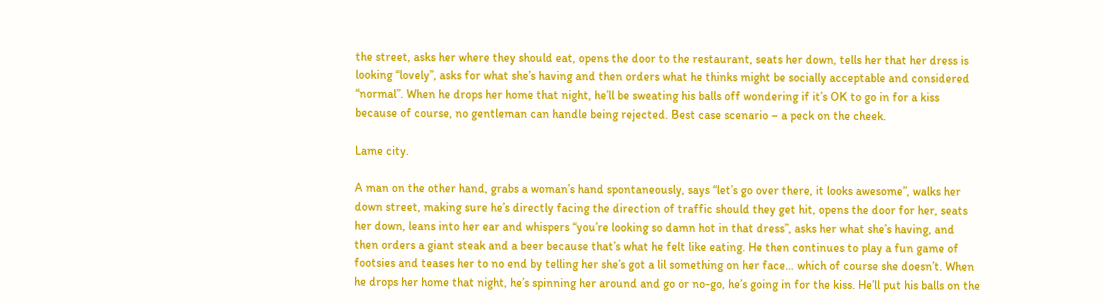the street, asks her where they should eat, opens the door to the restaurant, seats her down, tells her that her dress is looking “lovely”, asks for what she’s having and then orders what he thinks might be socially acceptable and considered “normal”. When he drops her home that night, he’ll be sweating his balls off wondering if it’s OK to go in for a kiss because of course, no gentleman can handle being rejected. Best case scenario – a peck on the cheek.

Lame city.

A man on the other hand, grabs a woman’s hand spontaneously, says “let’s go over there, it looks awesome”, walks her down street, making sure he’s directly facing the direction of traffic should they get hit, opens the door for her, seats her down, leans into her ear and whispers “you’re looking so damn hot in that dress”, asks her what she’s having, and then orders a giant steak and a beer because that’s what he felt like eating. He then continues to play a fun game of footsies and teases her to no end by telling her she’s got a lil something on her face… which of course she doesn’t. When he drops her home that night, he’s spinning her around and go or no-go, he’s going in for the kiss. He’ll put his balls on the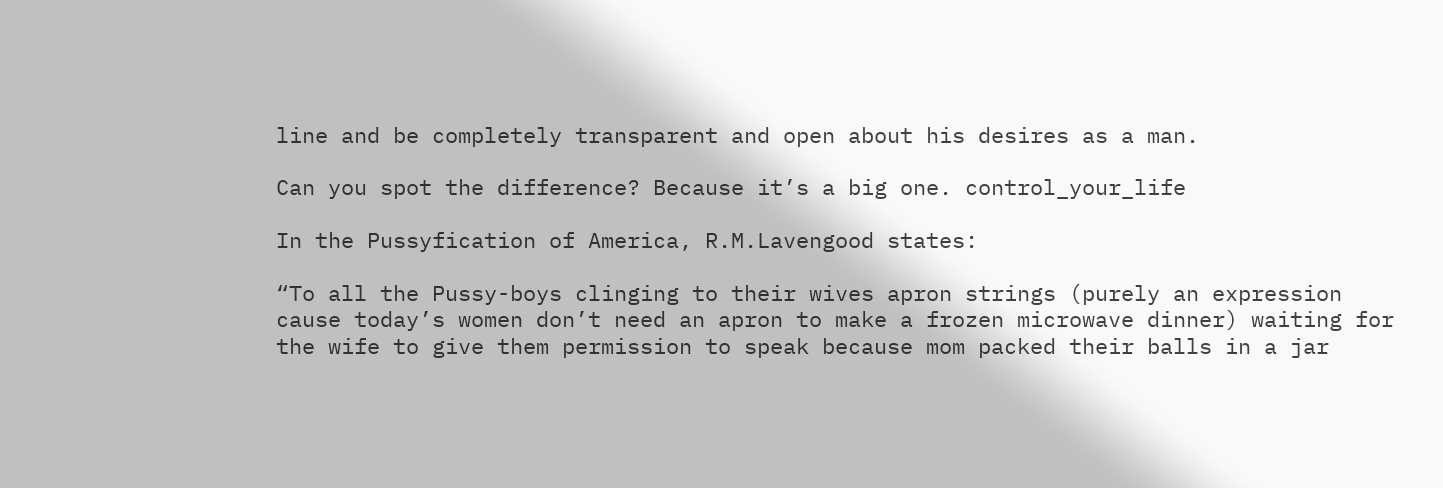line and be completely transparent and open about his desires as a man.

Can you spot the difference? Because it’s a big one. control_your_life

In the Pussyfication of America, R.M.Lavengood states:

“To all the Pussy-boys clinging to their wives apron strings (purely an expression cause today’s women don’t need an apron to make a frozen microwave dinner) waiting for the wife to give them permission to speak because mom packed their balls in a jar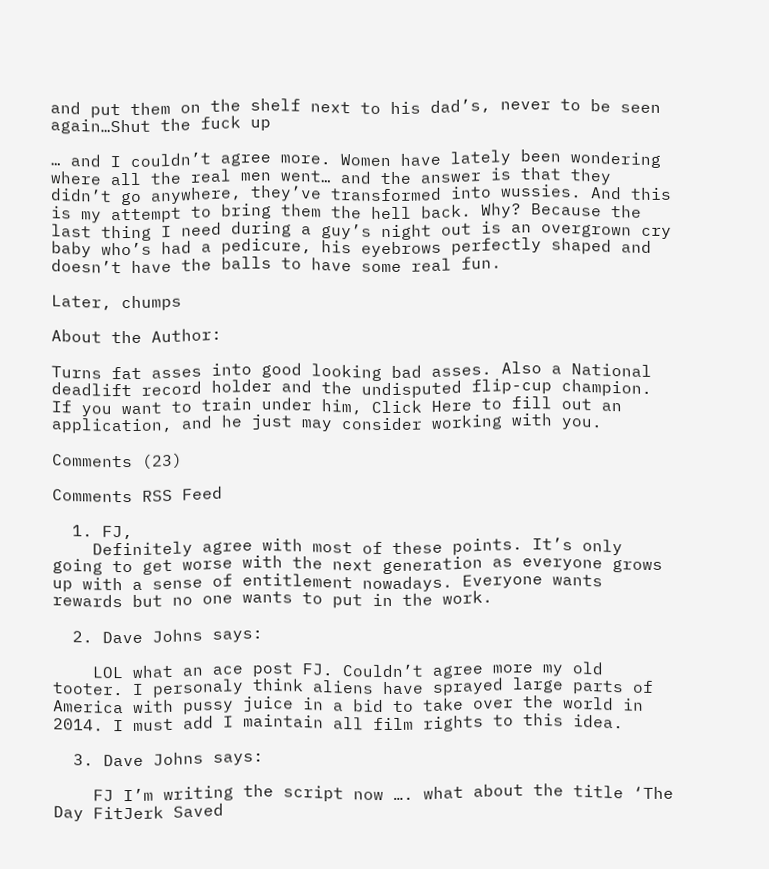and put them on the shelf next to his dad’s, never to be seen again…Shut the fuck up

… and I couldn’t agree more. Women have lately been wondering where all the real men went… and the answer is that they didn’t go anywhere, they’ve transformed into wussies. And this is my attempt to bring them the hell back. Why? Because the last thing I need during a guy’s night out is an overgrown cry baby who’s had a pedicure, his eyebrows perfectly shaped and doesn’t have the balls to have some real fun.

Later, chumps

About the Author:

Turns fat asses into good looking bad asses. Also a National deadlift record holder and the undisputed flip-cup champion. If you want to train under him, Click Here to fill out an application, and he just may consider working with you.

Comments (23)

Comments RSS Feed

  1. FJ,
    Definitely agree with most of these points. It’s only going to get worse with the next generation as everyone grows up with a sense of entitlement nowadays. Everyone wants rewards but no one wants to put in the work.

  2. Dave Johns says:

    LOL what an ace post FJ. Couldn’t agree more my old tooter. I personaly think aliens have sprayed large parts of America with pussy juice in a bid to take over the world in 2014. I must add I maintain all film rights to this idea.

  3. Dave Johns says:

    FJ I’m writing the script now …. what about the title ‘The Day FitJerk Saved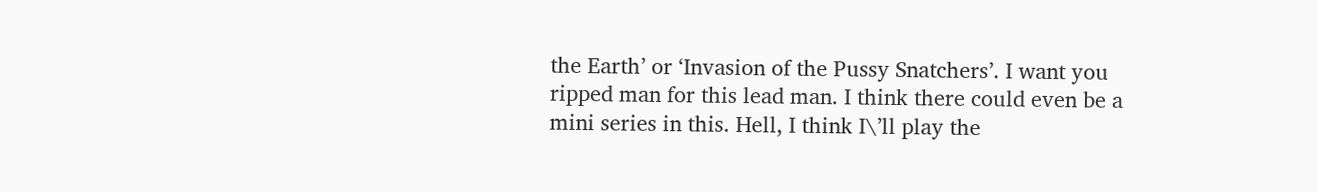the Earth’ or ‘Invasion of the Pussy Snatchers’. I want you ripped man for this lead man. I think there could even be a mini series in this. Hell, I think I\’ll play the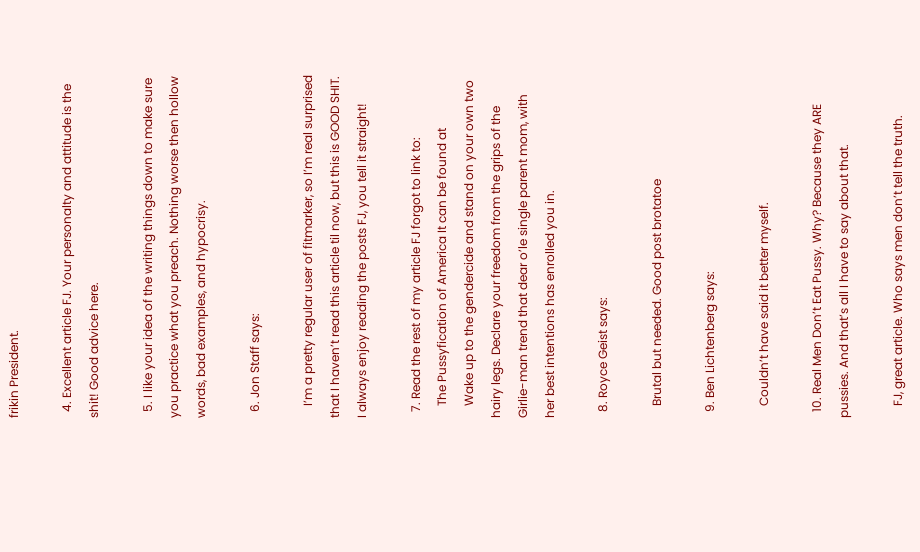frikin President.

  4. Excellent article FJ. Your personalty and attitude is the shit! Good advice here.

  5. I like your idea of the writing things down to make sure you practice what you preach. Nothing worse then hollow words, bad examples, and hypocrisy.

  6. Jon Staff says:

    I’m a pretty regular user of fitmarker, so I’m real surprised that I haven’t read this article til now, but this is GOOD SHIT. I always enjoy reading the posts FJ, you tell it straight!

  7. Read the rest of my article FJ forgot to link to:
    The Pussyfication of America It can be found at
    Wake up to the gendercide and stand on your own two hairy legs. Declare your freedom from the grips of the Girlie-man trend that dear o’le single parent mom, with her best intentions has enrolled you in.

  8. Royce Geist says:

    Brutal but needed. Good post brotatoe

  9. Ben Lichtenberg says:

    Couldn’t have said it better myself.

  10. Real Men Don’t Eat Pussy. Why? Because they ARE pussies. And that’s all I have to say about that.

    FJ, great article. Who says men don’t tell the truth.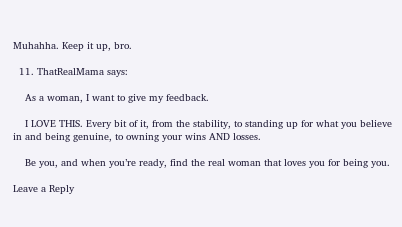Muhahha. Keep it up, bro.

  11. ThatRealMama says:

    As a woman, I want to give my feedback.

    I LOVE THIS. Every bit of it, from the stability, to standing up for what you believe in and being genuine, to owning your wins AND losses.

    Be you, and when you’re ready, find the real woman that loves you for being you.

Leave a Reply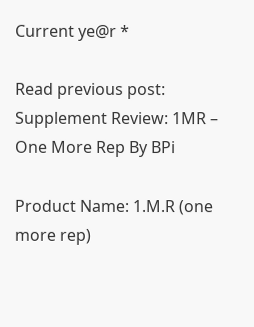Current ye@r *

Read previous post:
Supplement Review: 1MR – One More Rep By BPi

Product Name: 1.M.R (one more rep)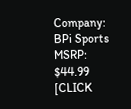Company: BPi Sports MSRP: $44.99  [CLICK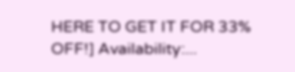HERE TO GET IT FOR 33% OFF!] Availability:...